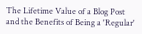The Lifetime Value of a Blog Post and the Benefits of Being a 'Regular'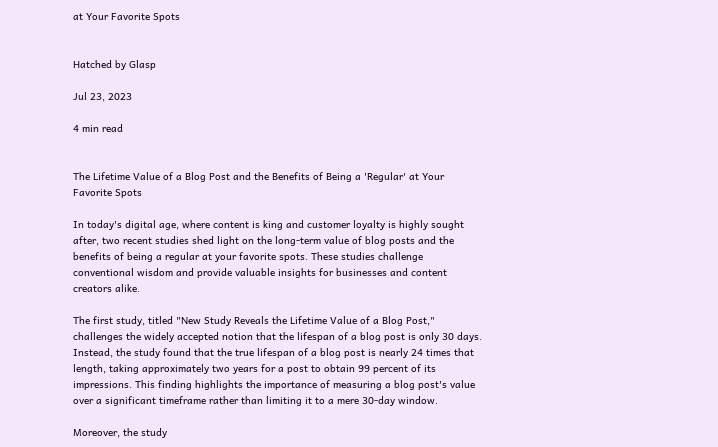at Your Favorite Spots


Hatched by Glasp

Jul 23, 2023

4 min read


The Lifetime Value of a Blog Post and the Benefits of Being a 'Regular' at Your Favorite Spots

In today's digital age, where content is king and customer loyalty is highly sought after, two recent studies shed light on the long-term value of blog posts and the benefits of being a regular at your favorite spots. These studies challenge conventional wisdom and provide valuable insights for businesses and content creators alike.

The first study, titled "New Study Reveals the Lifetime Value of a Blog Post," challenges the widely accepted notion that the lifespan of a blog post is only 30 days. Instead, the study found that the true lifespan of a blog post is nearly 24 times that length, taking approximately two years for a post to obtain 99 percent of its impressions. This finding highlights the importance of measuring a blog post's value over a significant timeframe rather than limiting it to a mere 30-day window.

Moreover, the study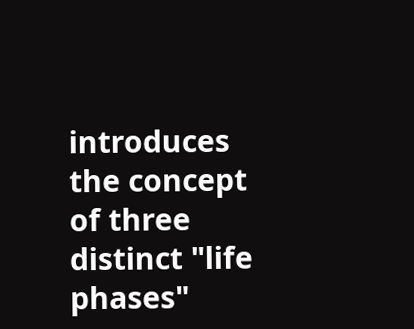introduces the concept of three distinct "life phases"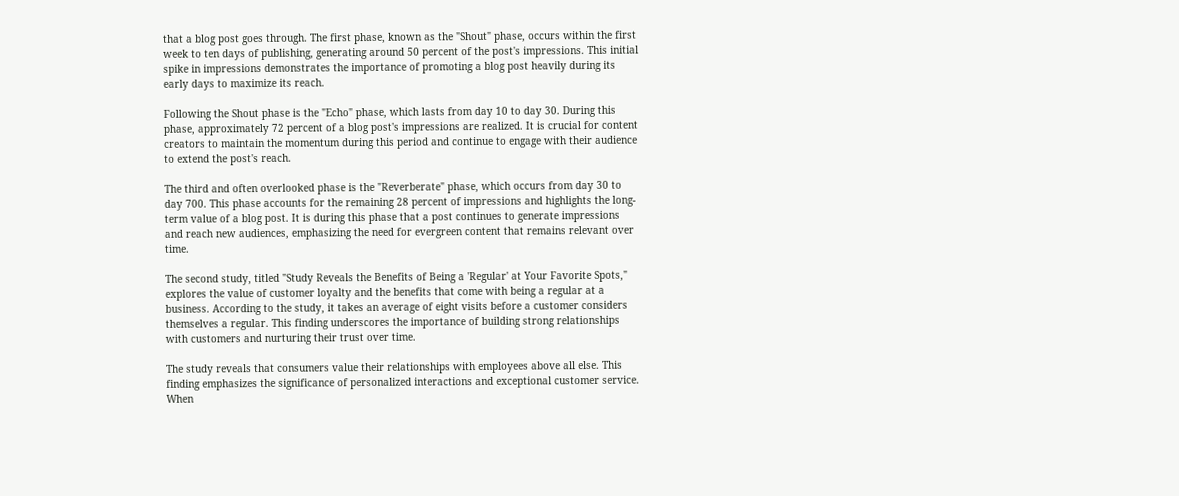that a blog post goes through. The first phase, known as the "Shout" phase, occurs within the first week to ten days of publishing, generating around 50 percent of the post's impressions. This initial spike in impressions demonstrates the importance of promoting a blog post heavily during its early days to maximize its reach.

Following the Shout phase is the "Echo" phase, which lasts from day 10 to day 30. During this phase, approximately 72 percent of a blog post's impressions are realized. It is crucial for content creators to maintain the momentum during this period and continue to engage with their audience to extend the post's reach.

The third and often overlooked phase is the "Reverberate" phase, which occurs from day 30 to day 700. This phase accounts for the remaining 28 percent of impressions and highlights the long-term value of a blog post. It is during this phase that a post continues to generate impressions and reach new audiences, emphasizing the need for evergreen content that remains relevant over time.

The second study, titled "Study Reveals the Benefits of Being a 'Regular' at Your Favorite Spots," explores the value of customer loyalty and the benefits that come with being a regular at a business. According to the study, it takes an average of eight visits before a customer considers themselves a regular. This finding underscores the importance of building strong relationships with customers and nurturing their trust over time.

The study reveals that consumers value their relationships with employees above all else. This finding emphasizes the significance of personalized interactions and exceptional customer service. When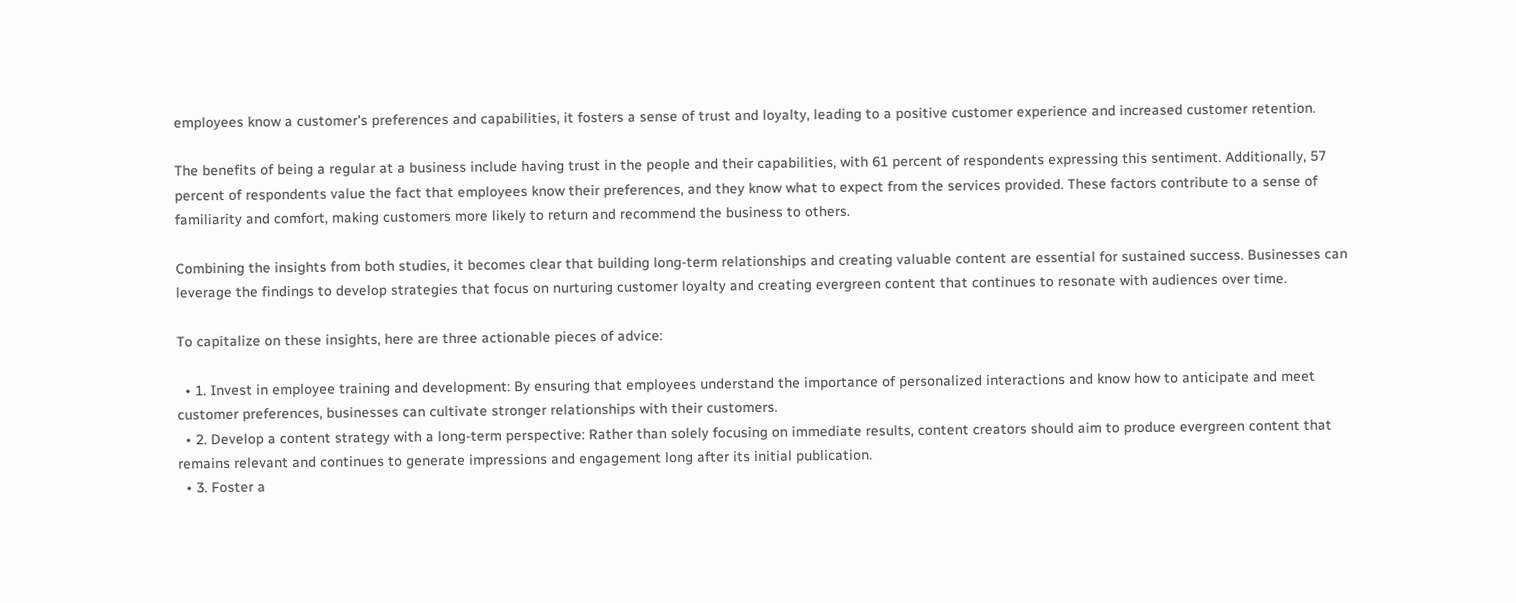employees know a customer's preferences and capabilities, it fosters a sense of trust and loyalty, leading to a positive customer experience and increased customer retention.

The benefits of being a regular at a business include having trust in the people and their capabilities, with 61 percent of respondents expressing this sentiment. Additionally, 57 percent of respondents value the fact that employees know their preferences, and they know what to expect from the services provided. These factors contribute to a sense of familiarity and comfort, making customers more likely to return and recommend the business to others.

Combining the insights from both studies, it becomes clear that building long-term relationships and creating valuable content are essential for sustained success. Businesses can leverage the findings to develop strategies that focus on nurturing customer loyalty and creating evergreen content that continues to resonate with audiences over time.

To capitalize on these insights, here are three actionable pieces of advice:

  • 1. Invest in employee training and development: By ensuring that employees understand the importance of personalized interactions and know how to anticipate and meet customer preferences, businesses can cultivate stronger relationships with their customers.
  • 2. Develop a content strategy with a long-term perspective: Rather than solely focusing on immediate results, content creators should aim to produce evergreen content that remains relevant and continues to generate impressions and engagement long after its initial publication.
  • 3. Foster a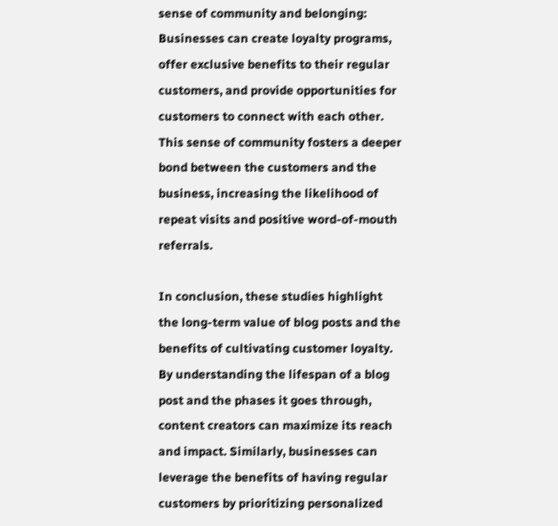sense of community and belonging: Businesses can create loyalty programs, offer exclusive benefits to their regular customers, and provide opportunities for customers to connect with each other. This sense of community fosters a deeper bond between the customers and the business, increasing the likelihood of repeat visits and positive word-of-mouth referrals.

In conclusion, these studies highlight the long-term value of blog posts and the benefits of cultivating customer loyalty. By understanding the lifespan of a blog post and the phases it goes through, content creators can maximize its reach and impact. Similarly, businesses can leverage the benefits of having regular customers by prioritizing personalized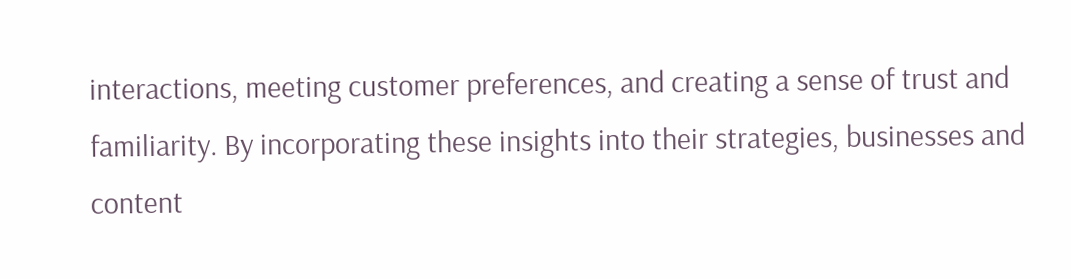interactions, meeting customer preferences, and creating a sense of trust and familiarity. By incorporating these insights into their strategies, businesses and content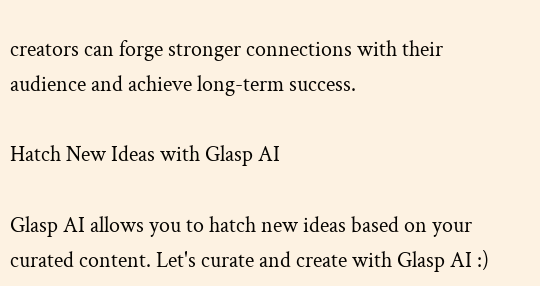creators can forge stronger connections with their audience and achieve long-term success.

Hatch New Ideas with Glasp AI

Glasp AI allows you to hatch new ideas based on your curated content. Let's curate and create with Glasp AI :)